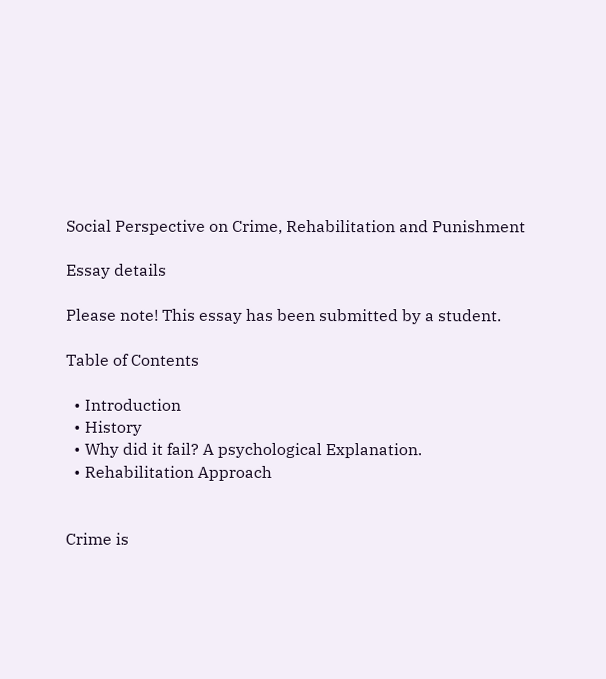Social Perspective on Crime, Rehabilitation and Punishment

Essay details

Please note! This essay has been submitted by a student.

Table of Contents

  • Introduction
  • History
  • Why did it fail? A psychological Explanation.
  • Rehabilitation Approach


Crime is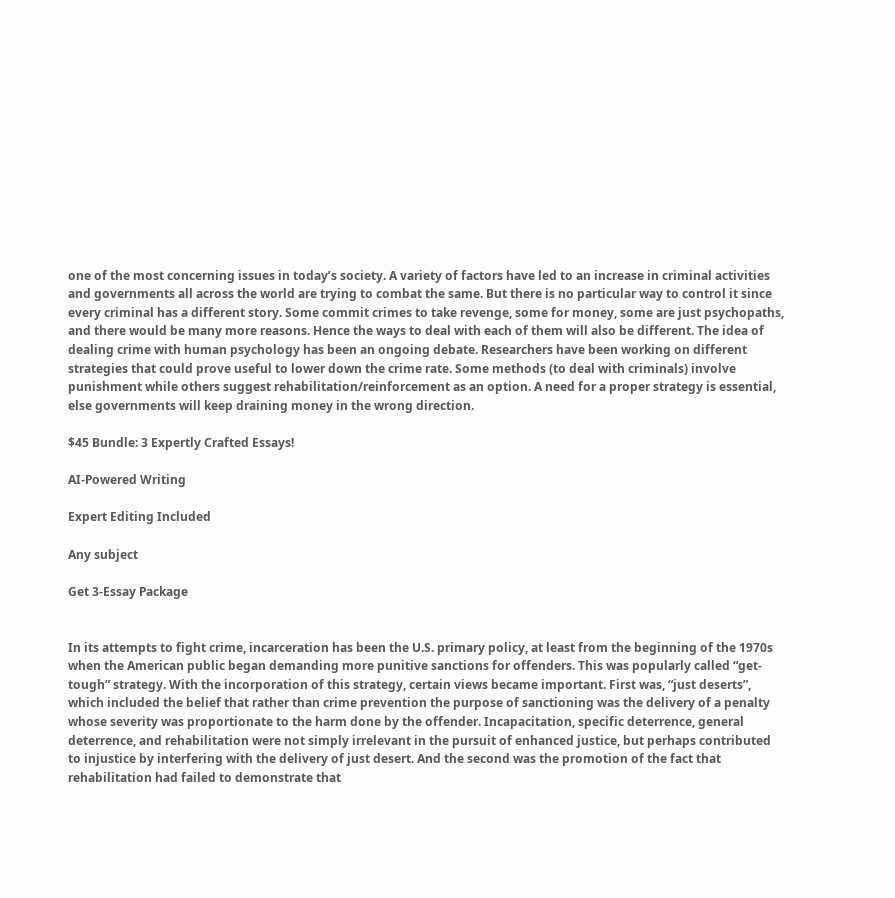one of the most concerning issues in today’s society. A variety of factors have led to an increase in criminal activities and governments all across the world are trying to combat the same. But there is no particular way to control it since every criminal has a different story. Some commit crimes to take revenge, some for money, some are just psychopaths, and there would be many more reasons. Hence the ways to deal with each of them will also be different. The idea of dealing crime with human psychology has been an ongoing debate. Researchers have been working on different strategies that could prove useful to lower down the crime rate. Some methods (to deal with criminals) involve punishment while others suggest rehabilitation/reinforcement as an option. A need for a proper strategy is essential, else governments will keep draining money in the wrong direction.

$45 Bundle: 3 Expertly Crafted Essays!

AI-Powered Writing

Expert Editing Included

Any subject

Get 3-Essay Package


In its attempts to fight crime, incarceration has been the U.S. primary policy, at least from the beginning of the 1970s when the American public began demanding more punitive sanctions for offenders. This was popularly called “get-tough” strategy. With the incorporation of this strategy, certain views became important. First was, “just deserts”, which included the belief that rather than crime prevention the purpose of sanctioning was the delivery of a penalty whose severity was proportionate to the harm done by the offender. Incapacitation, specific deterrence, general deterrence, and rehabilitation were not simply irrelevant in the pursuit of enhanced justice, but perhaps contributed to injustice by interfering with the delivery of just desert. And the second was the promotion of the fact that rehabilitation had failed to demonstrate that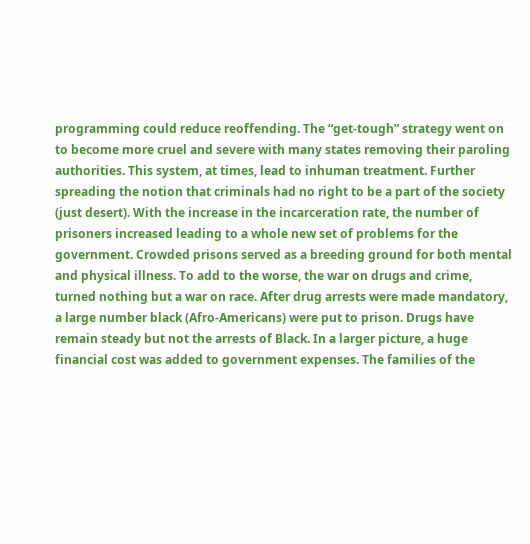programming could reduce reoffending. The “get-tough” strategy went on to become more cruel and severe with many states removing their paroling authorities. This system, at times, lead to inhuman treatment. Further spreading the notion that criminals had no right to be a part of the society (just desert). With the increase in the incarceration rate, the number of prisoners increased leading to a whole new set of problems for the government. Crowded prisons served as a breeding ground for both mental and physical illness. To add to the worse, the war on drugs and crime, turned nothing but a war on race. After drug arrests were made mandatory, a large number black (Afro-Americans) were put to prison. Drugs have remain steady but not the arrests of Black. In a larger picture, a huge financial cost was added to government expenses. The families of the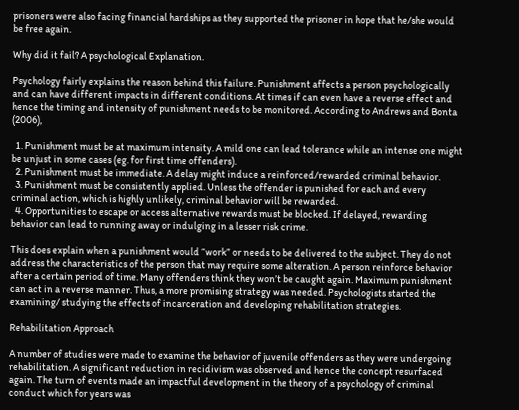prisoners were also facing financial hardships as they supported the prisoner in hope that he/she would be free again.

Why did it fail? A psychological Explanation.

Psychology fairly explains the reason behind this failure. Punishment affects a person psychologically and can have different impacts in different conditions. At times if can even have a reverse effect and hence the timing and intensity of punishment needs to be monitored. According to Andrews and Bonta (2006),

  1. Punishment must be at maximum intensity. A mild one can lead tolerance while an intense one might be unjust in some cases (eg. for first time offenders).
  2. Punishment must be immediate. A delay might induce a reinforced/rewarded criminal behavior.
  3. Punishment must be consistently applied. Unless the offender is punished for each and every criminal action, which is highly unlikely, criminal behavior will be rewarded.
  4. Opportunities to escape or access alternative rewards must be blocked. If delayed, rewarding behavior can lead to running away or indulging in a lesser risk crime.

This does explain when a punishment would “work” or needs to be delivered to the subject. They do not address the characteristics of the person that may require some alteration. A person reinforce behavior after a certain period of time. Many offenders think they won’t be caught again. Maximum punishment can act in a reverse manner. Thus, a more promising strategy was needed. Psychologists started the examining/ studying the effects of incarceration and developing rehabilitation strategies.

Rehabilitation Approach

A number of studies were made to examine the behavior of juvenile offenders as they were undergoing rehabilitation. A significant reduction in recidivism was observed and hence the concept resurfaced again. The turn of events made an impactful development in the theory of a psychology of criminal conduct which for years was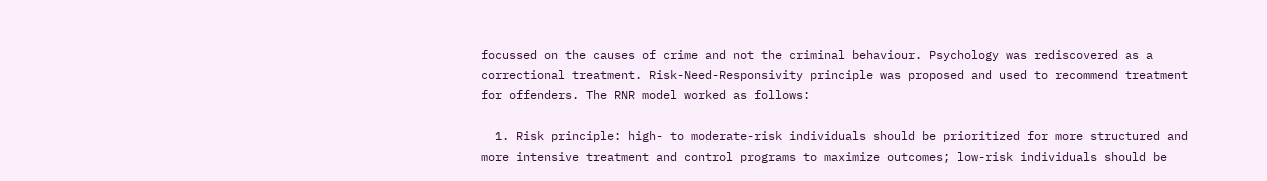focussed on the causes of crime and not the criminal behaviour. Psychology was rediscovered as a correctional treatment. Risk-Need-Responsivity principle was proposed and used to recommend treatment for offenders. The RNR model worked as follows:

  1. Risk principle: high- to moderate-risk individuals should be prioritized for more structured and more intensive treatment and control programs to maximize outcomes; low-risk individuals should be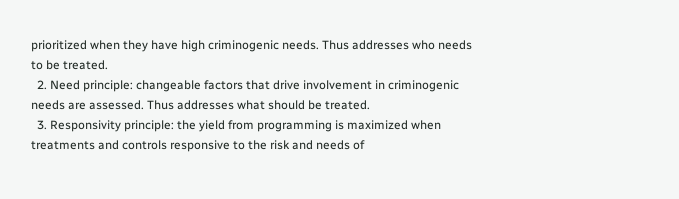prioritized when they have high criminogenic needs. Thus addresses who needs to be treated.
  2. Need principle: changeable factors that drive involvement in criminogenic needs are assessed. Thus addresses what should be treated.
  3. Responsivity principle: the yield from programming is maximized when treatments and controls responsive to the risk and needs of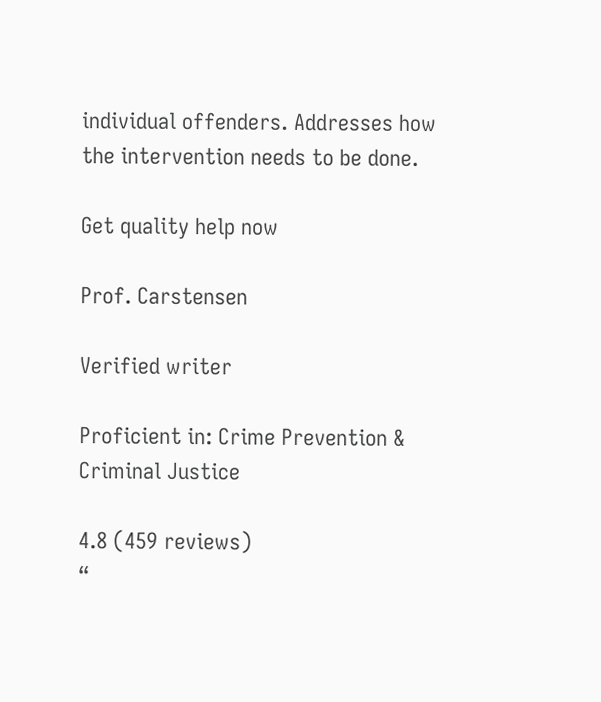individual offenders. Addresses how the intervention needs to be done.

Get quality help now

Prof. Carstensen

Verified writer

Proficient in: Crime Prevention & Criminal Justice

4.8 (459 reviews)
“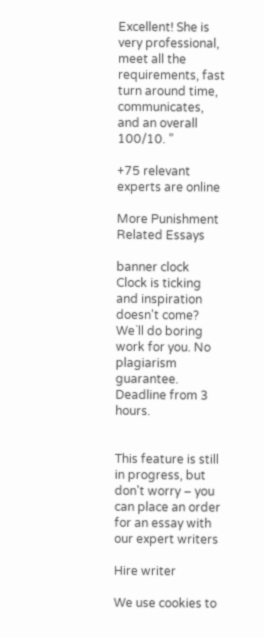Excellent! She is very professional, meet all the requirements, fast turn around time, communicates, and an overall 100/10. ”

+75 relevant experts are online

More Punishment Related Essays

banner clock
Clock is ticking and inspiration doesn't come?
We`ll do boring work for you. No plagiarism guarantee. Deadline from 3 hours.


This feature is still in progress, but don't worry – you can place an order for an essay with our expert writers

Hire writer

We use cookies to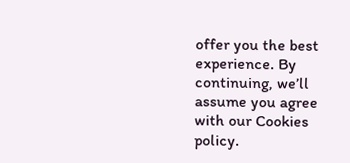offer you the best experience. By continuing, we’ll assume you agree with our Cookies policy.